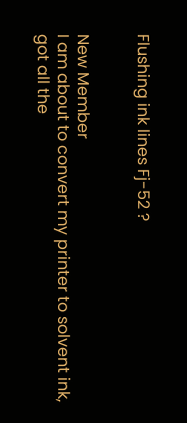Flushing ink lines Fj-52 ?


New Member
I am about to convert my printer to solvent ink, got all the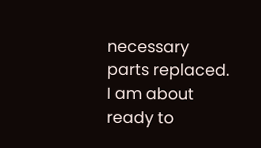necessary parts replaced. I am about ready to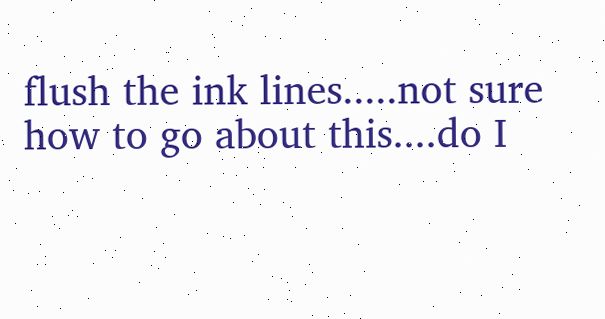flush the ink lines.....not sure how to go about this....do I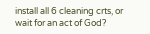install all 6 cleaning crts, or wait for an act of God?